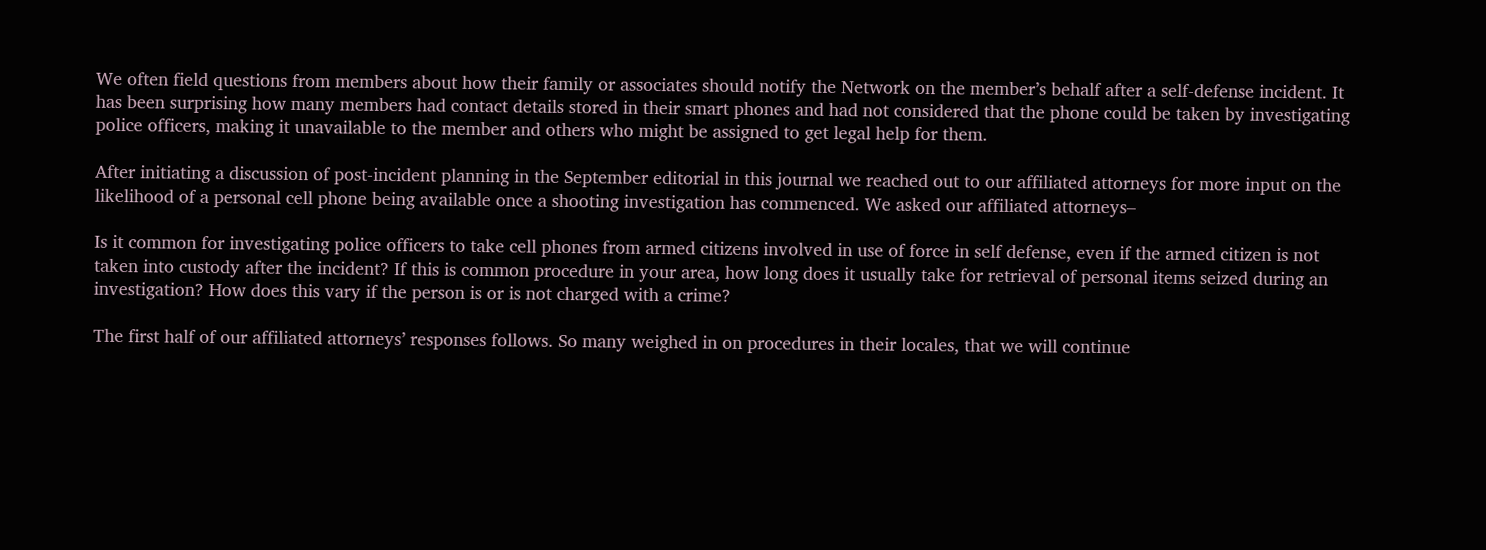We often field questions from members about how their family or associates should notify the Network on the member’s behalf after a self-defense incident. It has been surprising how many members had contact details stored in their smart phones and had not considered that the phone could be taken by investigating police officers, making it unavailable to the member and others who might be assigned to get legal help for them.

After initiating a discussion of post-incident planning in the September editorial in this journal we reached out to our affiliated attorneys for more input on the likelihood of a personal cell phone being available once a shooting investigation has commenced. We asked our affiliated attorneys–

Is it common for investigating police officers to take cell phones from armed citizens involved in use of force in self defense, even if the armed citizen is not taken into custody after the incident? If this is common procedure in your area, how long does it usually take for retrieval of personal items seized during an investigation? How does this vary if the person is or is not charged with a crime?

The first half of our affiliated attorneys’ responses follows. So many weighed in on procedures in their locales, that we will continue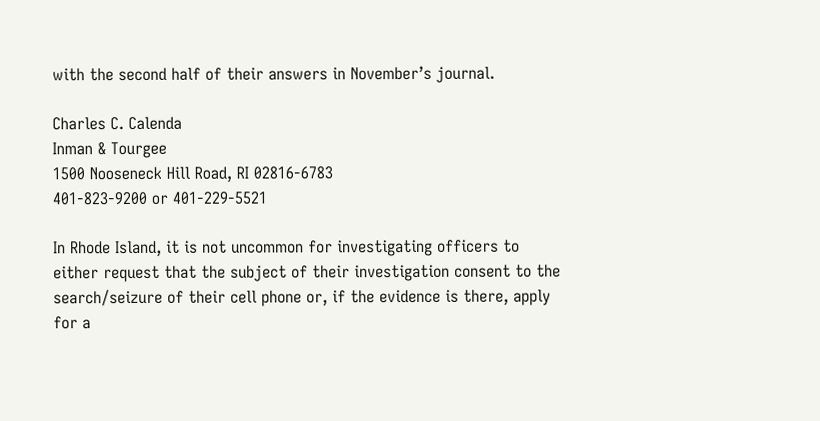with the second half of their answers in November’s journal.

Charles C. Calenda
Inman & Tourgee
1500 Nooseneck Hill Road, RI 02816-6783
401-823-9200 or 401-229-5521

In Rhode Island, it is not uncommon for investigating officers to either request that the subject of their investigation consent to the search/seizure of their cell phone or, if the evidence is there, apply for a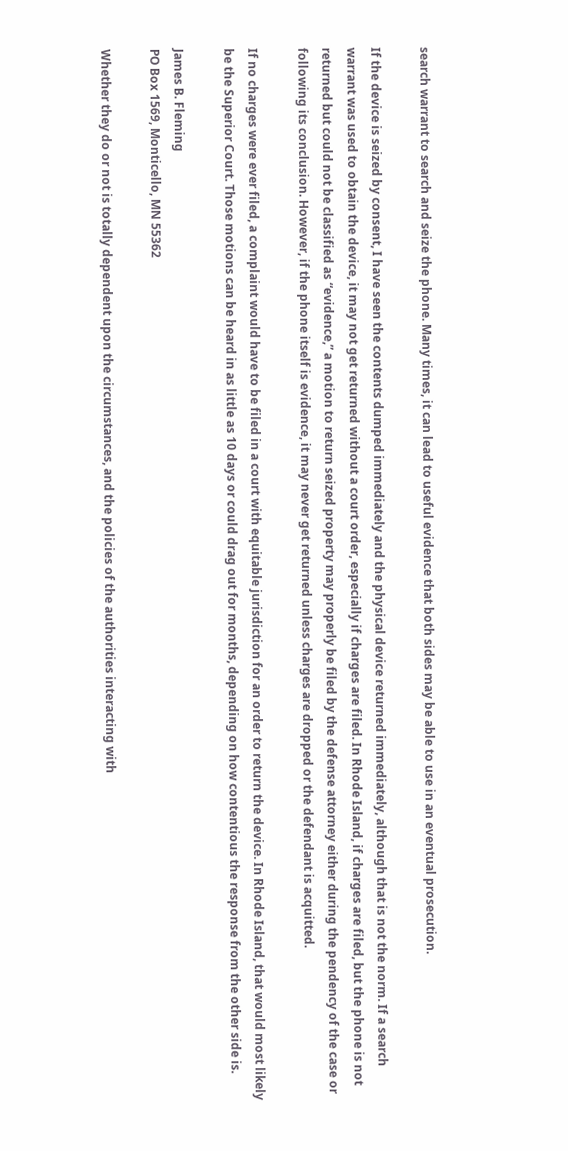search warrant to search and seize the phone. Many times, it can lead to useful evidence that both sides may be able to use in an eventual prosecution.

If the device is seized by consent, I have seen the contents dumped immediately and the physical device returned immediately, although that is not the norm. If a search warrant was used to obtain the device, it may not get returned without a court order, especially if charges are filed. In Rhode Island, if charges are filed, but the phone is not returned but could not be classified as “evidence,” a motion to return seized property may properly be filed by the defense attorney either during the pendency of the case or following its conclusion. However, if the phone itself is evidence, it may never get returned unless charges are dropped or the defendant is acquitted.

If no charges were ever filed, a complaint would have to be filed in a court with equitable jurisdiction for an order to return the device. In Rhode Island, that would most likely be the Superior Court. Those motions can be heard in as little as 10 days or could drag out for months, depending on how contentious the response from the other side is.

James B. Fleming
PO Box 1569, Monticello, MN 55362

Whether they do or not is totally dependent upon the circumstances, and the policies of the authorities interacting with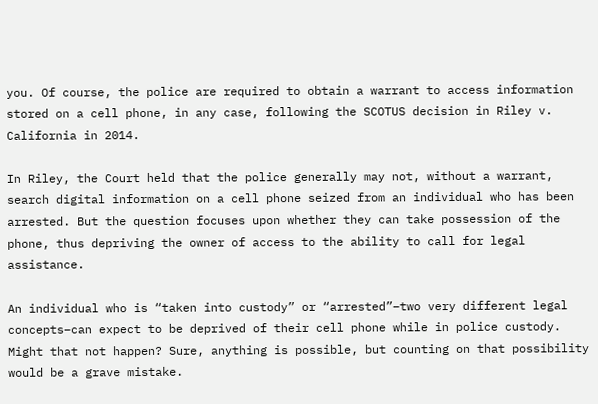you. Of course, the police are required to obtain a warrant to access information stored on a cell phone, in any case, following the SCOTUS decision in Riley v. California in 2014.

In Riley, the Court held that the police generally may not, without a warrant, search digital information on a cell phone seized from an individual who has been arrested. But the question focuses upon whether they can take possession of the phone, thus depriving the owner of access to the ability to call for legal assistance.

An individual who is “taken into custody” or “arrested”–two very different legal concepts–can expect to be deprived of their cell phone while in police custody. Might that not happen? Sure, anything is possible, but counting on that possibility would be a grave mistake.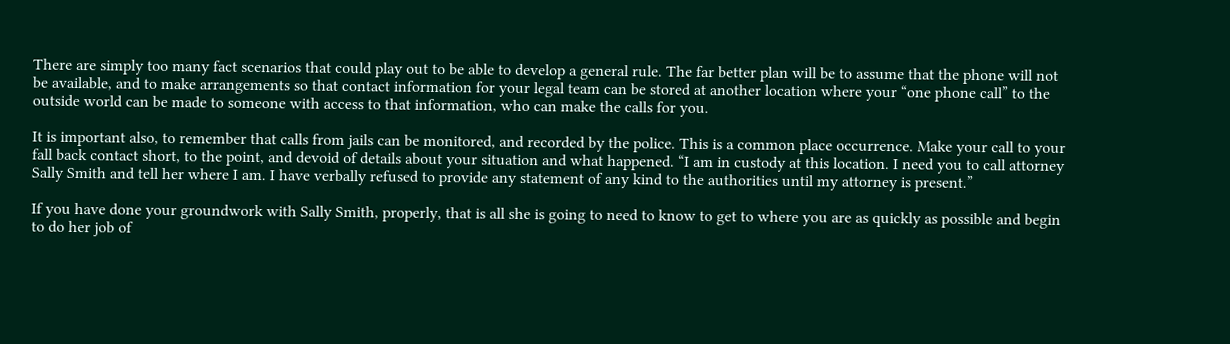There are simply too many fact scenarios that could play out to be able to develop a general rule. The far better plan will be to assume that the phone will not be available, and to make arrangements so that contact information for your legal team can be stored at another location where your “one phone call” to the outside world can be made to someone with access to that information, who can make the calls for you.

It is important also, to remember that calls from jails can be monitored, and recorded by the police. This is a common place occurrence. Make your call to your fall back contact short, to the point, and devoid of details about your situation and what happened. “I am in custody at this location. I need you to call attorney Sally Smith and tell her where I am. I have verbally refused to provide any statement of any kind to the authorities until my attorney is present.”

If you have done your groundwork with Sally Smith, properly, that is all she is going to need to know to get to where you are as quickly as possible and begin to do her job of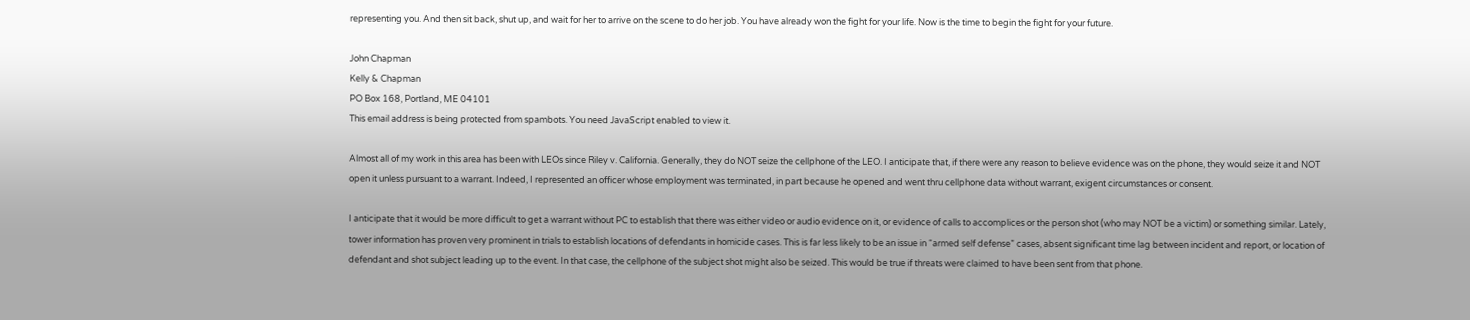representing you. And then sit back, shut up, and wait for her to arrive on the scene to do her job. You have already won the fight for your life. Now is the time to begin the fight for your future.

John Chapman
Kelly & Chapman
PO Box 168, Portland, ME 04101
This email address is being protected from spambots. You need JavaScript enabled to view it.

Almost all of my work in this area has been with LEOs since Riley v. California. Generally, they do NOT seize the cellphone of the LEO. I anticipate that, if there were any reason to believe evidence was on the phone, they would seize it and NOT open it unless pursuant to a warrant. Indeed, I represented an officer whose employment was terminated, in part because he opened and went thru cellphone data without warrant, exigent circumstances or consent.

I anticipate that it would be more difficult to get a warrant without PC to establish that there was either video or audio evidence on it, or evidence of calls to accomplices or the person shot (who may NOT be a victim) or something similar. Lately, tower information has proven very prominent in trials to establish locations of defendants in homicide cases. This is far less likely to be an issue in “armed self defense” cases, absent significant time lag between incident and report, or location of defendant and shot subject leading up to the event. In that case, the cellphone of the subject shot might also be seized. This would be true if threats were claimed to have been sent from that phone.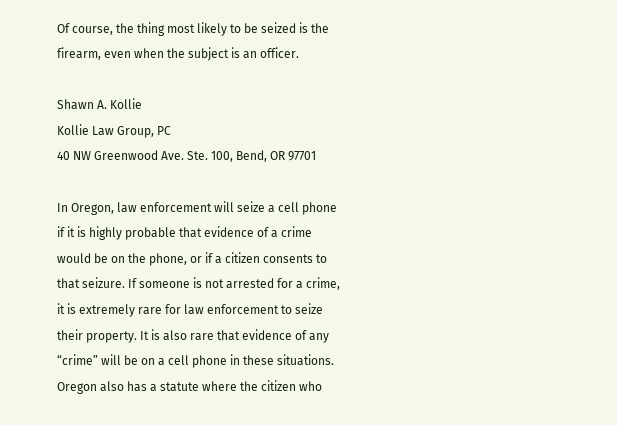Of course, the thing most likely to be seized is the firearm, even when the subject is an officer.

Shawn A. Kollie
Kollie Law Group, PC
40 NW Greenwood Ave. Ste. 100, Bend, OR 97701

In Oregon, law enforcement will seize a cell phone if it is highly probable that evidence of a crime would be on the phone, or if a citizen consents to that seizure. If someone is not arrested for a crime, it is extremely rare for law enforcement to seize their property. It is also rare that evidence of any “crime” will be on a cell phone in these situations. Oregon also has a statute where the citizen who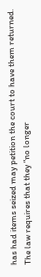has had items seized may petition the court to have them returned. The law requires that they “no longer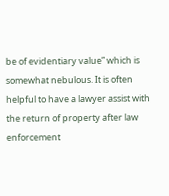be of evidentiary value” which is somewhat nebulous. It is often helpful to have a lawyer assist with the return of property after law enforcement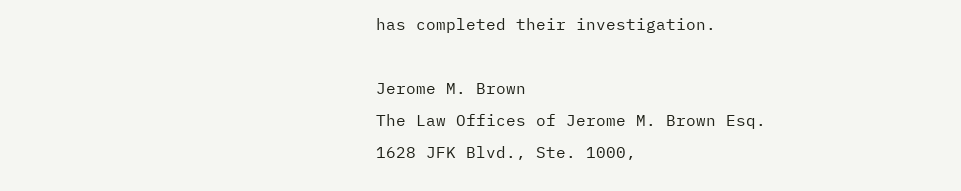has completed their investigation.

Jerome M. Brown
The Law Offices of Jerome M. Brown Esq.
1628 JFK Blvd., Ste. 1000,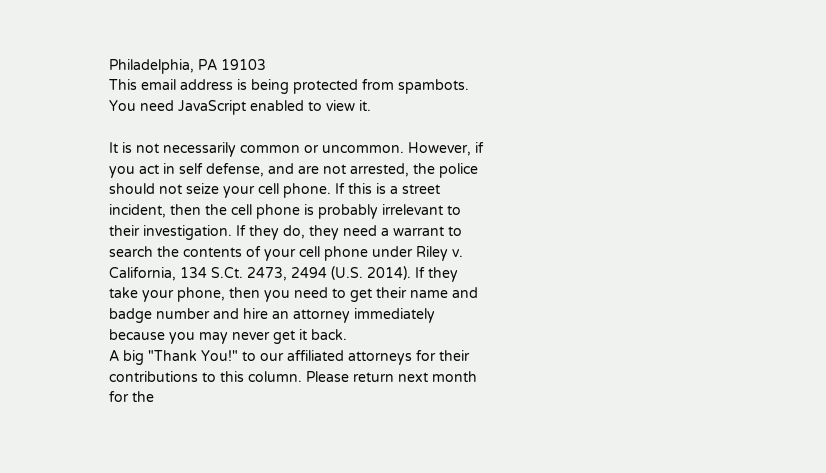Philadelphia, PA 19103
This email address is being protected from spambots. You need JavaScript enabled to view it.

It is not necessarily common or uncommon. However, if you act in self defense, and are not arrested, the police should not seize your cell phone. If this is a street incident, then the cell phone is probably irrelevant to their investigation. If they do, they need a warrant to search the contents of your cell phone under Riley v. California, 134 S.Ct. 2473, 2494 (U.S. 2014). If they take your phone, then you need to get their name and badge number and hire an attorney immediately because you may never get it back.
A big "Thank You!" to our affiliated attorneys for their contributions to this column. Please return next month for the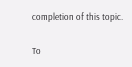completion of this topic.

To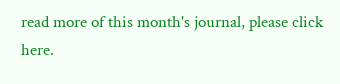read more of this month's journal, please click here.